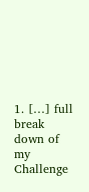1. […] full break down of my Challenge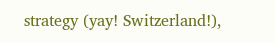strategy (yay! Switzerland!),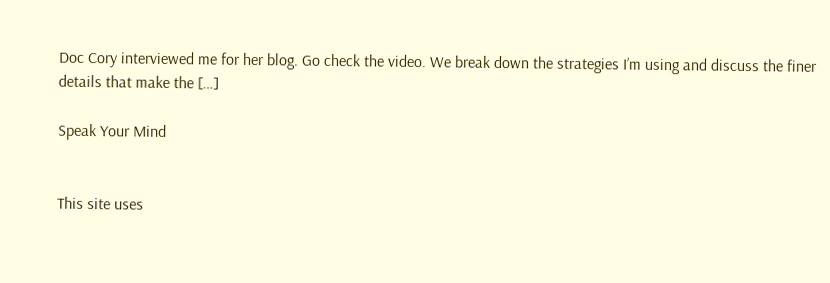Doc Cory interviewed me for her blog. Go check the video. We break down the strategies I’m using and discuss the finer details that make the […]

Speak Your Mind


This site uses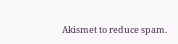Akismet to reduce spam.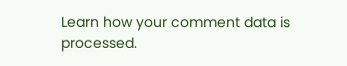Learn how your comment data is processed.